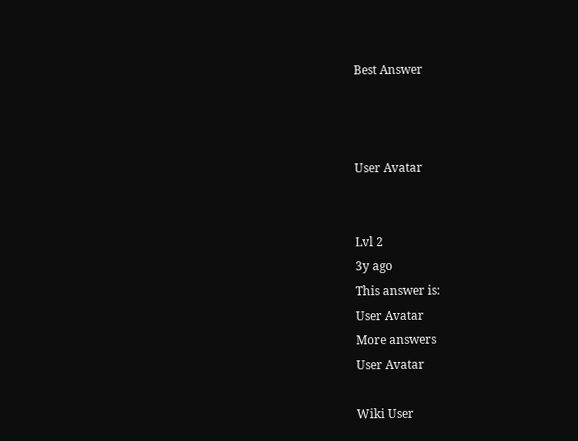Best Answer



User Avatar


Lvl 2
3y ago
This answer is:
User Avatar
More answers
User Avatar

Wiki User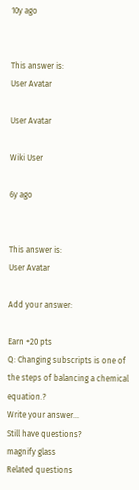10y ago


This answer is:
User Avatar

User Avatar

Wiki User

6y ago


This answer is:
User Avatar

Add your answer:

Earn +20 pts
Q: Changing subscripts is one of the steps of balancing a chemical equation.?
Write your answer...
Still have questions?
magnify glass
Related questions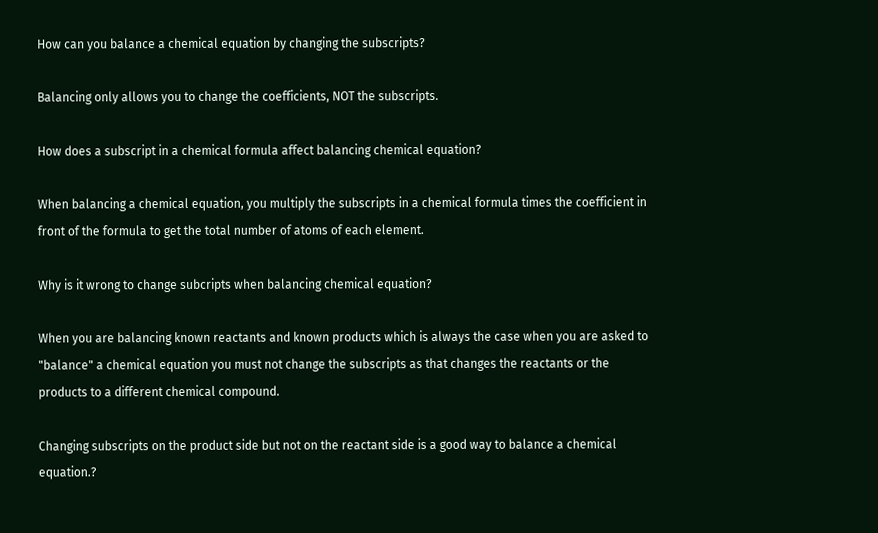How can you balance a chemical equation by changing the subscripts?

Balancing only allows you to change the coefficients, NOT the subscripts.

How does a subscript in a chemical formula affect balancing chemical equation?

When balancing a chemical equation, you multiply the subscripts in a chemical formula times the coefficient in front of the formula to get the total number of atoms of each element.

Why is it wrong to change subcripts when balancing chemical equation?

When you are balancing known reactants and known products which is always the case when you are asked to "balance" a chemical equation you must not change the subscripts as that changes the reactants or the products to a different chemical compound.

Changing subscripts on the product side but not on the reactant side is a good way to balance a chemical equation.?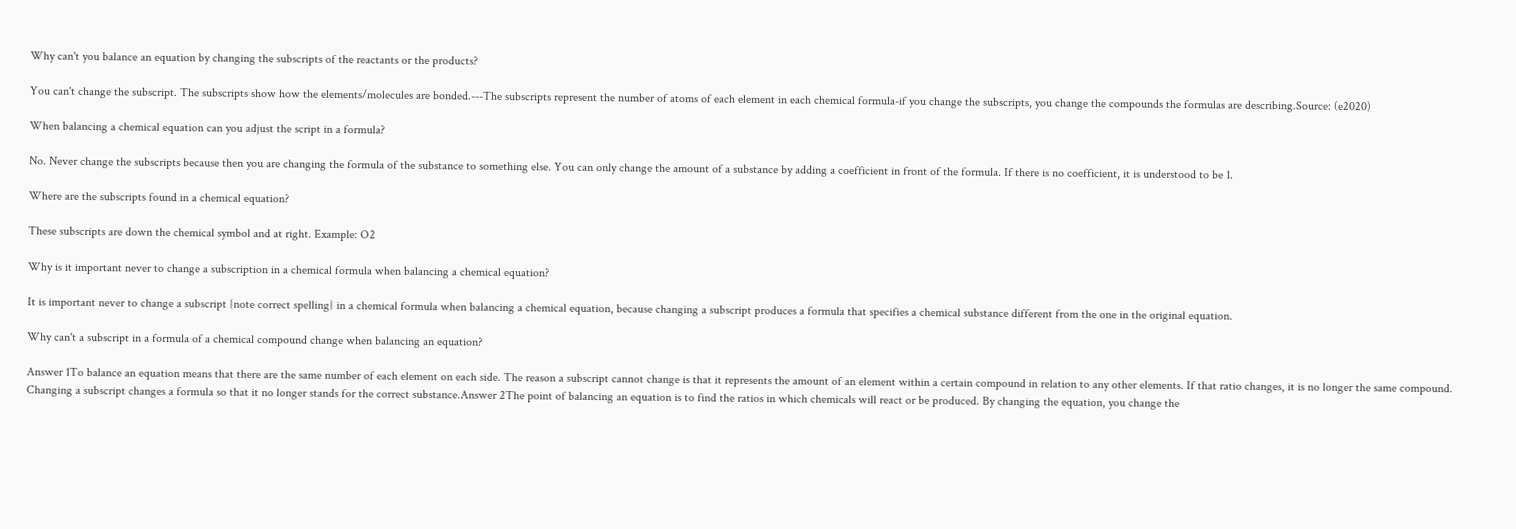Why can't you balance an equation by changing the subscripts of the reactants or the products?

You can't change the subscript. The subscripts show how the elements/molecules are bonded.---The subscripts represent the number of atoms of each element in each chemical formula-if you change the subscripts, you change the compounds the formulas are describing.Source: (e2020)

When balancing a chemical equation can you adjust the script in a formula?

No. Never change the subscripts because then you are changing the formula of the substance to something else. You can only change the amount of a substance by adding a coefficient in front of the formula. If there is no coefficient, it is understood to be 1.

Where are the subscripts found in a chemical equation?

These subscripts are down the chemical symbol and at right. Example: O2

Why is it important never to change a subscription in a chemical formula when balancing a chemical equation?

It is important never to change a subscript {note correct spelling} in a chemical formula when balancing a chemical equation, because changing a subscript produces a formula that specifies a chemical substance different from the one in the original equation.

Why can't a subscript in a formula of a chemical compound change when balancing an equation?

Answer 1To balance an equation means that there are the same number of each element on each side. The reason a subscript cannot change is that it represents the amount of an element within a certain compound in relation to any other elements. If that ratio changes, it is no longer the same compound. Changing a subscript changes a formula so that it no longer stands for the correct substance.Answer 2The point of balancing an equation is to find the ratios in which chemicals will react or be produced. By changing the equation, you change the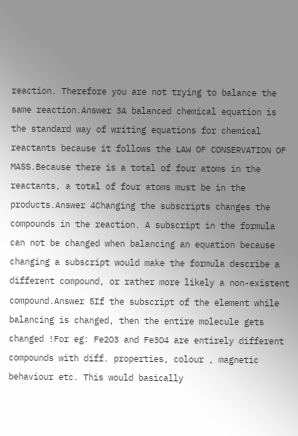reaction. Therefore you are not trying to balance the same reaction.Answer 3A balanced chemical equation is the standard way of writing equations for chemical reactants because it follows the LAW OF CONSERVATION OF MASS.Because there is a total of four atoms in the reactants, a total of four atoms must be in the products.Answer 4Changing the subscripts changes the compounds in the reaction. A subscript in the formula can not be changed when balancing an equation because changing a subscript would make the formula describe a different compound, or rather more likely a non-existent compound.Answer 5If the subscript of the element while balancing is changed, then the entire molecule gets changed !For eg: Fe2O3 and Fe3O4 are entirely different compounds with diff. properties, colour , magnetic behaviour etc. This would basically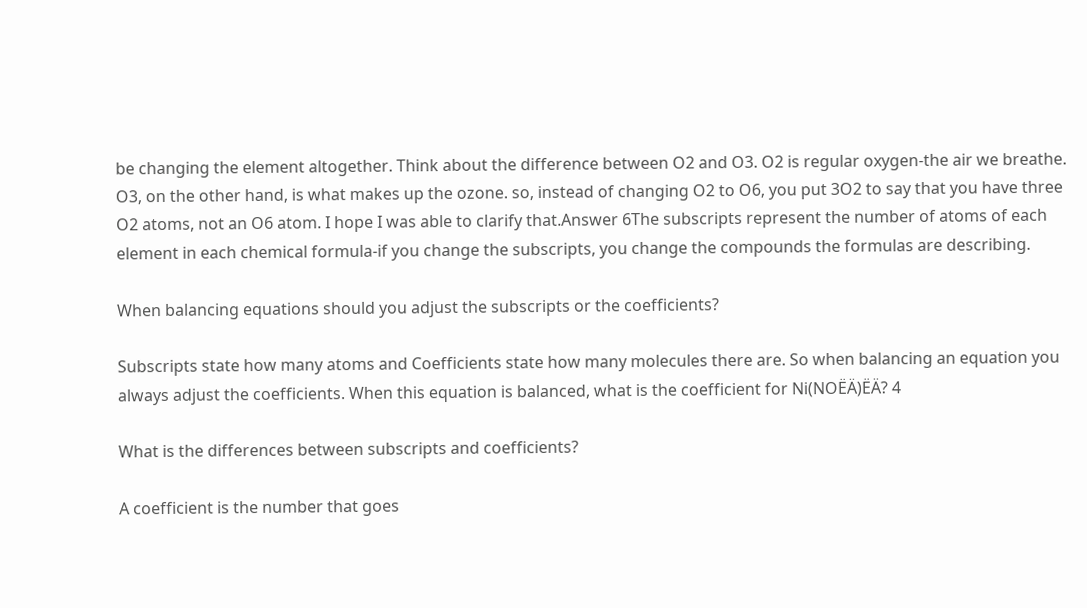be changing the element altogether. Think about the difference between O2 and O3. O2 is regular oxygen-the air we breathe. O3, on the other hand, is what makes up the ozone. so, instead of changing O2 to O6, you put 3O2 to say that you have three O2 atoms, not an O6 atom. I hope I was able to clarify that.Answer 6The subscripts represent the number of atoms of each element in each chemical formula-if you change the subscripts, you change the compounds the formulas are describing.

When balancing equations should you adjust the subscripts or the coefficients?

Subscripts state how many atoms and Coefficients state how many molecules there are. So when balancing an equation you always adjust the coefficients. When this equation is balanced, what is the coefficient for Ni(NOËÄ)ËÄ? 4

What is the differences between subscripts and coefficients?

A coefficient is the number that goes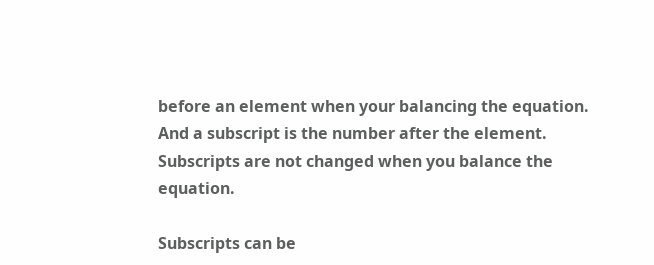before an element when your balancing the equation. And a subscript is the number after the element. Subscripts are not changed when you balance the equation.

Subscripts can be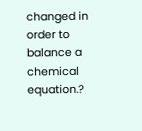changed in order to balance a chemical equation.?